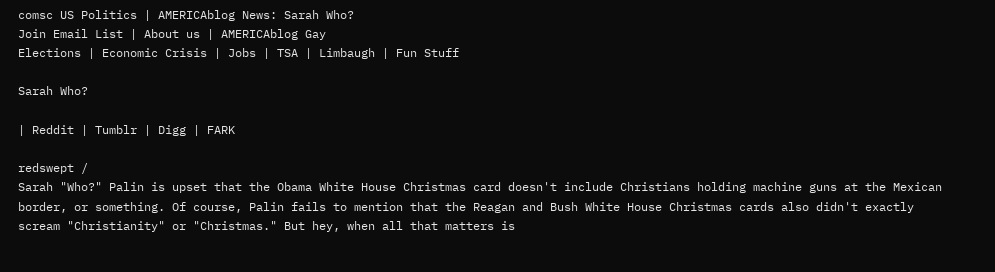comsc US Politics | AMERICAblog News: Sarah Who?
Join Email List | About us | AMERICAblog Gay
Elections | Economic Crisis | Jobs | TSA | Limbaugh | Fun Stuff

Sarah Who?

| Reddit | Tumblr | Digg | FARK

redswept /
Sarah "Who?" Palin is upset that the Obama White House Christmas card doesn't include Christians holding machine guns at the Mexican border, or something. Of course, Palin fails to mention that the Reagan and Bush White House Christmas cards also didn't exactly scream "Christianity" or "Christmas." But hey, when all that matters is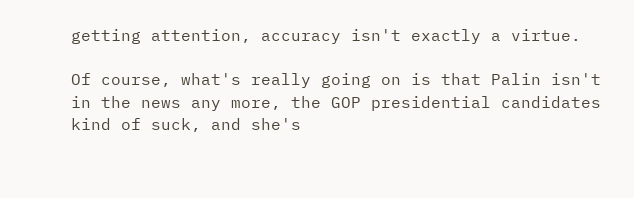getting attention, accuracy isn't exactly a virtue.

Of course, what's really going on is that Palin isn't in the news any more, the GOP presidential candidates kind of suck, and she's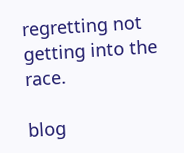regretting not getting into the race.

blog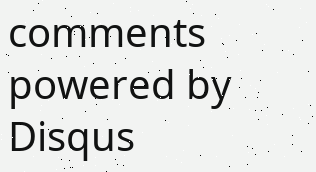comments powered by Disqus